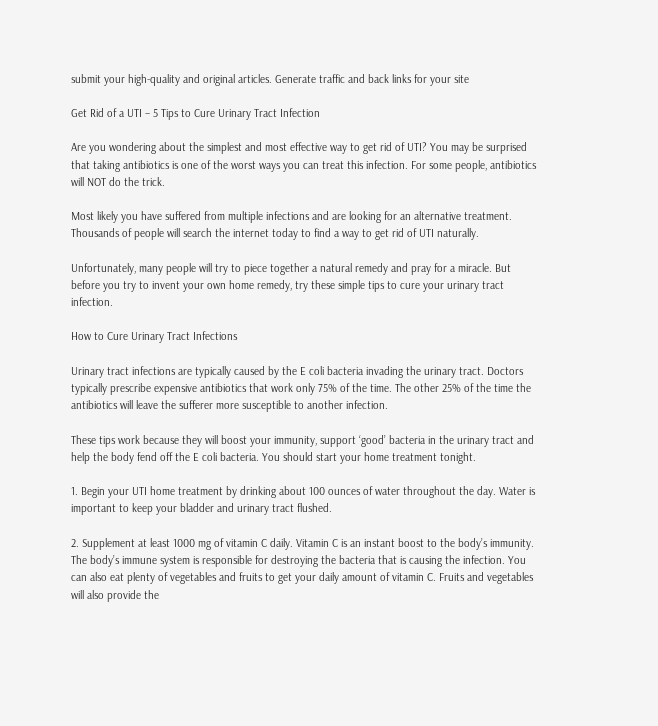submit your high-quality and original articles. Generate traffic and back links for your site

Get Rid of a UTI – 5 Tips to Cure Urinary Tract Infection

Are you wondering about the simplest and most effective way to get rid of UTI? You may be surprised that taking antibiotics is one of the worst ways you can treat this infection. For some people, antibiotics will NOT do the trick.

Most likely you have suffered from multiple infections and are looking for an alternative treatment. Thousands of people will search the internet today to find a way to get rid of UTI naturally.

Unfortunately, many people will try to piece together a natural remedy and pray for a miracle. But before you try to invent your own home remedy, try these simple tips to cure your urinary tract infection.

How to Cure Urinary Tract Infections

Urinary tract infections are typically caused by the E coli bacteria invading the urinary tract. Doctors typically prescribe expensive antibiotics that work only 75% of the time. The other 25% of the time the antibiotics will leave the sufferer more susceptible to another infection.

These tips work because they will boost your immunity, support ‘good’ bacteria in the urinary tract and help the body fend off the E coli bacteria. You should start your home treatment tonight.

1. Begin your UTI home treatment by drinking about 100 ounces of water throughout the day. Water is important to keep your bladder and urinary tract flushed.

2. Supplement at least 1000 mg of vitamin C daily. Vitamin C is an instant boost to the body’s immunity. The body’s immune system is responsible for destroying the bacteria that is causing the infection. You can also eat plenty of vegetables and fruits to get your daily amount of vitamin C. Fruits and vegetables will also provide the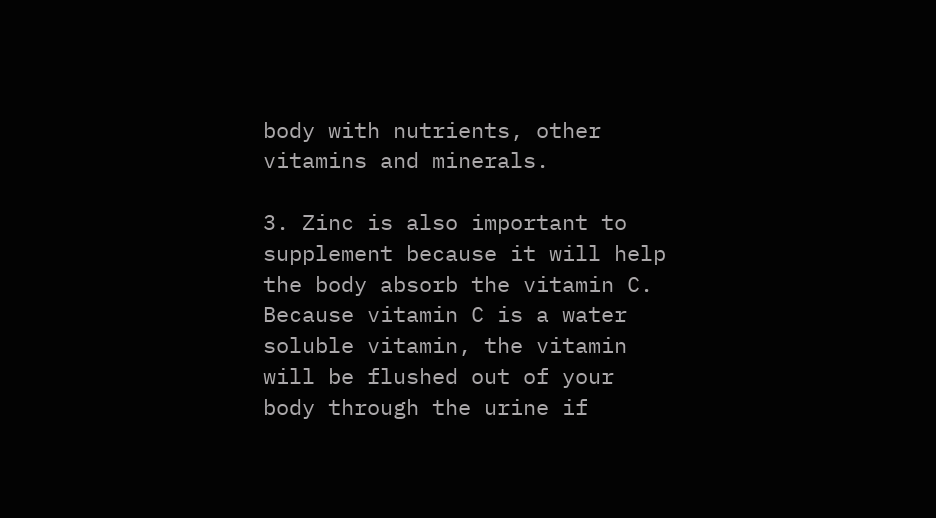body with nutrients, other vitamins and minerals.

3. Zinc is also important to supplement because it will help the body absorb the vitamin C. Because vitamin C is a water soluble vitamin, the vitamin will be flushed out of your body through the urine if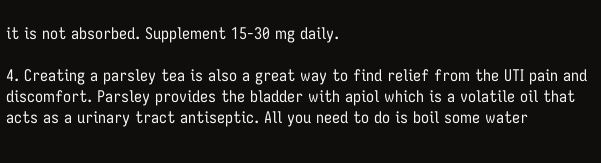it is not absorbed. Supplement 15-30 mg daily.

4. Creating a parsley tea is also a great way to find relief from the UTI pain and discomfort. Parsley provides the bladder with apiol which is a volatile oil that acts as a urinary tract antiseptic. All you need to do is boil some water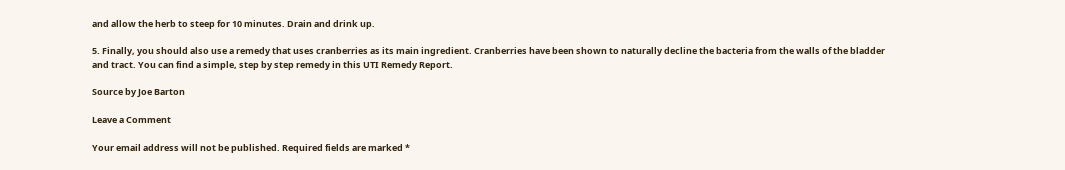and allow the herb to steep for 10 minutes. Drain and drink up.

5. Finally, you should also use a remedy that uses cranberries as its main ingredient. Cranberries have been shown to naturally decline the bacteria from the walls of the bladder and tract. You can find a simple, step by step remedy in this UTI Remedy Report.

Source by Joe Barton

Leave a Comment

Your email address will not be published. Required fields are marked *